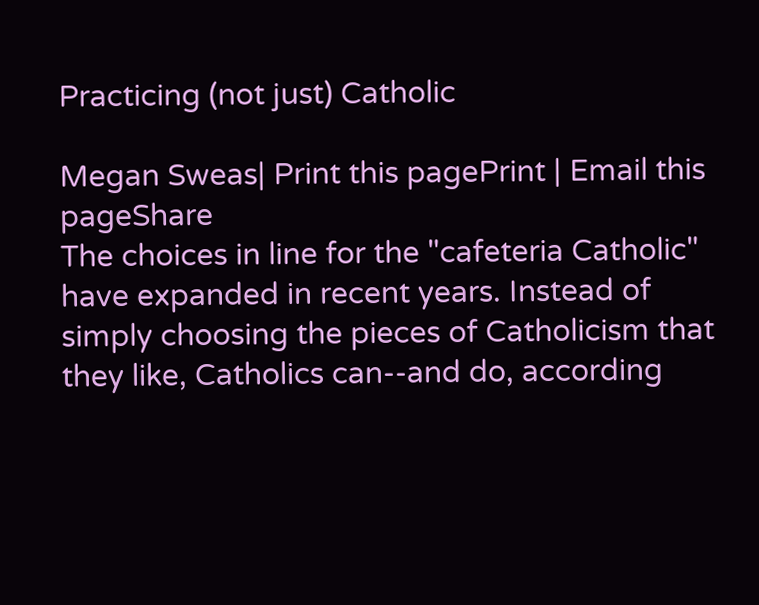Practicing (not just) Catholic

Megan Sweas| Print this pagePrint | Email this pageShare
The choices in line for the "cafeteria Catholic" have expanded in recent years. Instead of simply choosing the pieces of Catholicism that they like, Catholics can--and do, according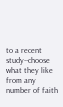to a recent study--choose what they like from any number of faith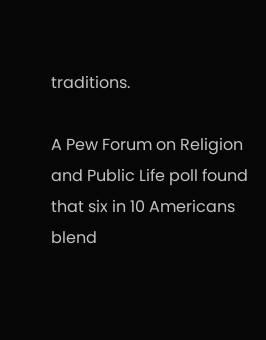traditions.

A Pew Forum on Religion and Public Life poll found that six in 10 Americans blend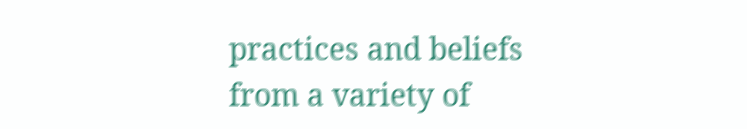practices and beliefs from a variety of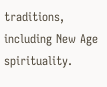traditions, including New Age spirituality.